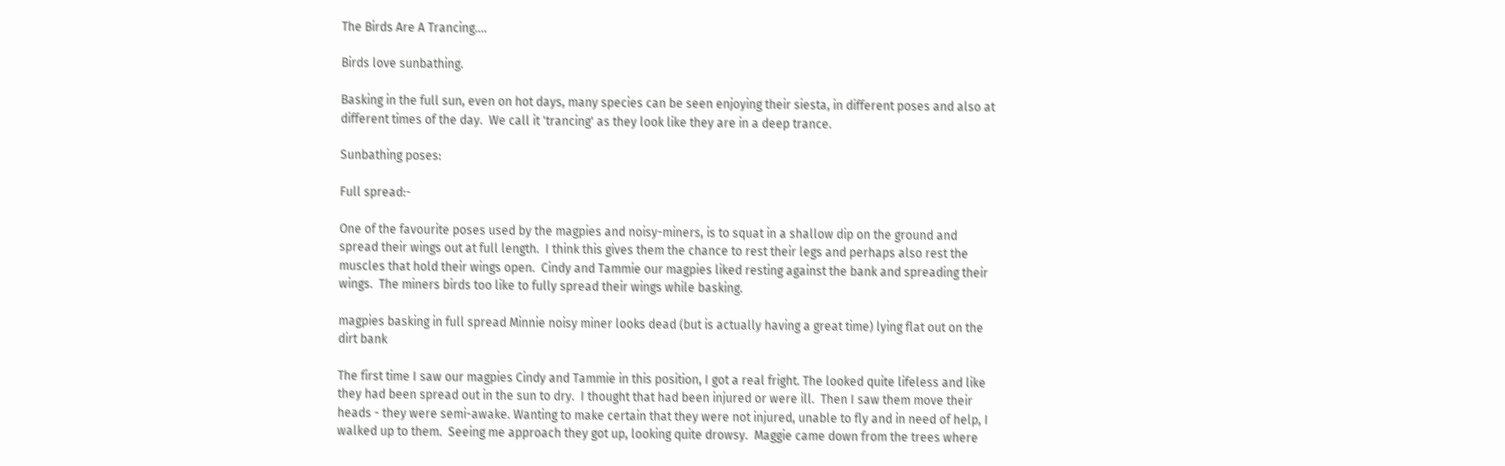The Birds Are A Trancing....

Birds love sunbathing.

Basking in the full sun, even on hot days, many species can be seen enjoying their siesta, in different poses and also at different times of the day.  We call it 'trancing' as they look like they are in a deep trance.

Sunbathing poses:

Full spread:-

One of the favourite poses used by the magpies and noisy-miners, is to squat in a shallow dip on the ground and spread their wings out at full length.  I think this gives them the chance to rest their legs and perhaps also rest the muscles that hold their wings open.  Cindy and Tammie our magpies liked resting against the bank and spreading their wings.  The miners birds too like to fully spread their wings while basking.

magpies basking in full spread Minnie noisy miner looks dead (but is actually having a great time) lying flat out on the dirt bank

The first time I saw our magpies Cindy and Tammie in this position, I got a real fright. The looked quite lifeless and like they had been spread out in the sun to dry.  I thought that had been injured or were ill.  Then I saw them move their heads - they were semi-awake. Wanting to make certain that they were not injured, unable to fly and in need of help, I walked up to them.  Seeing me approach they got up, looking quite drowsy.  Maggie came down from the trees where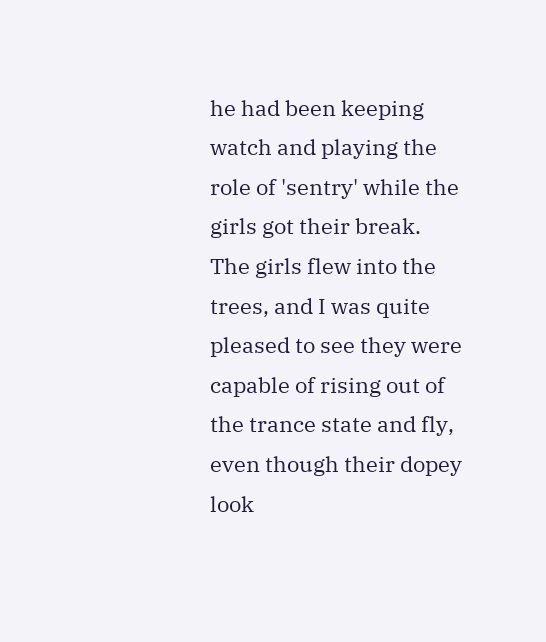he had been keeping watch and playing the role of 'sentry' while the girls got their break.  The girls flew into the trees, and I was quite pleased to see they were capable of rising out of the trance state and fly, even though their dopey look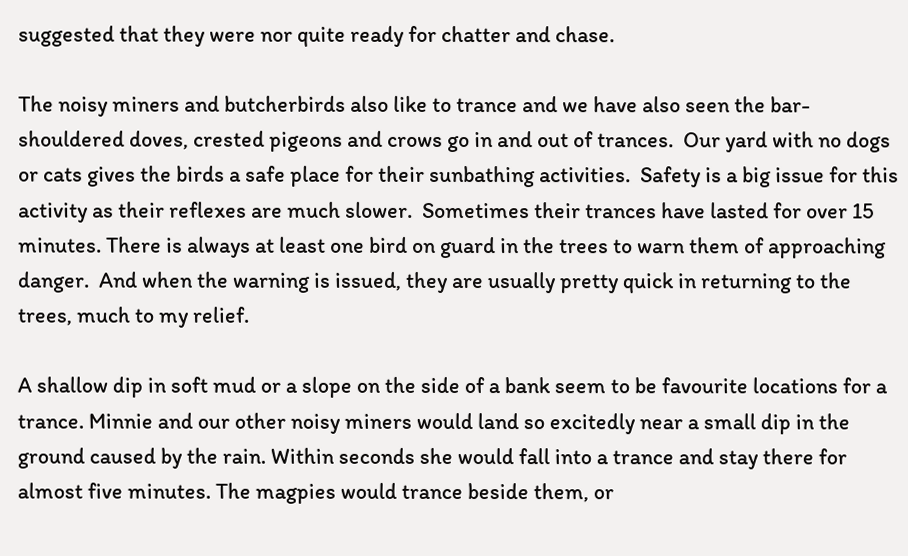suggested that they were nor quite ready for chatter and chase.

The noisy miners and butcherbirds also like to trance and we have also seen the bar-shouldered doves, crested pigeons and crows go in and out of trances.  Our yard with no dogs or cats gives the birds a safe place for their sunbathing activities.  Safety is a big issue for this activity as their reflexes are much slower.  Sometimes their trances have lasted for over 15 minutes. There is always at least one bird on guard in the trees to warn them of approaching danger.  And when the warning is issued, they are usually pretty quick in returning to the trees, much to my relief.

A shallow dip in soft mud or a slope on the side of a bank seem to be favourite locations for a trance. Minnie and our other noisy miners would land so excitedly near a small dip in the ground caused by the rain. Within seconds she would fall into a trance and stay there for almost five minutes. The magpies would trance beside them, or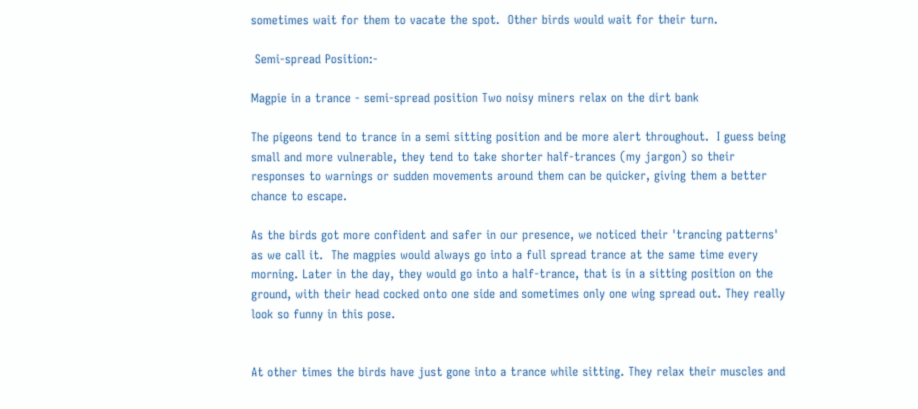sometimes wait for them to vacate the spot.  Other birds would wait for their turn.

 Semi-spread Position:-

Magpie in a trance - semi-spread position Two noisy miners relax on the dirt bank

The pigeons tend to trance in a semi sitting position and be more alert throughout.  I guess being small and more vulnerable, they tend to take shorter half-trances (my jargon) so their responses to warnings or sudden movements around them can be quicker, giving them a better chance to escape.

As the birds got more confident and safer in our presence, we noticed their 'trancing patterns' as we call it.  The magpies would always go into a full spread trance at the same time every morning. Later in the day, they would go into a half-trance, that is in a sitting position on the ground, with their head cocked onto one side and sometimes only one wing spread out. They really look so funny in this pose.


At other times the birds have just gone into a trance while sitting. They relax their muscles and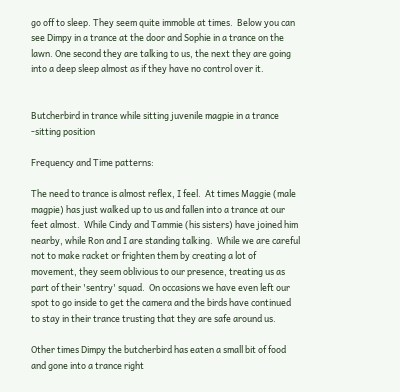go off to sleep. They seem quite immoble at times.  Below you can see Dimpy in a trance at the door and Sophie in a trance on the lawn. One second they are talking to us, the next they are going into a deep sleep almost as if they have no control over it.


Butcherbird in trance while sitting juvenile magpie in a trance -sitting position

Frequency and Time patterns:

The need to trance is almost reflex, I feel.  At times Maggie (male magpie) has just walked up to us and fallen into a trance at our feet almost.  While Cindy and Tammie (his sisters) have joined him nearby, while Ron and I are standing talking.  While we are careful not to make racket or frighten them by creating a lot of movement, they seem oblivious to our presence, treating us as part of their 'sentry' squad.  On occasions we have even left our spot to go inside to get the camera and the birds have continued to stay in their trance trusting that they are safe around us.

Other times Dimpy the butcherbird has eaten a small bit of food and gone into a trance right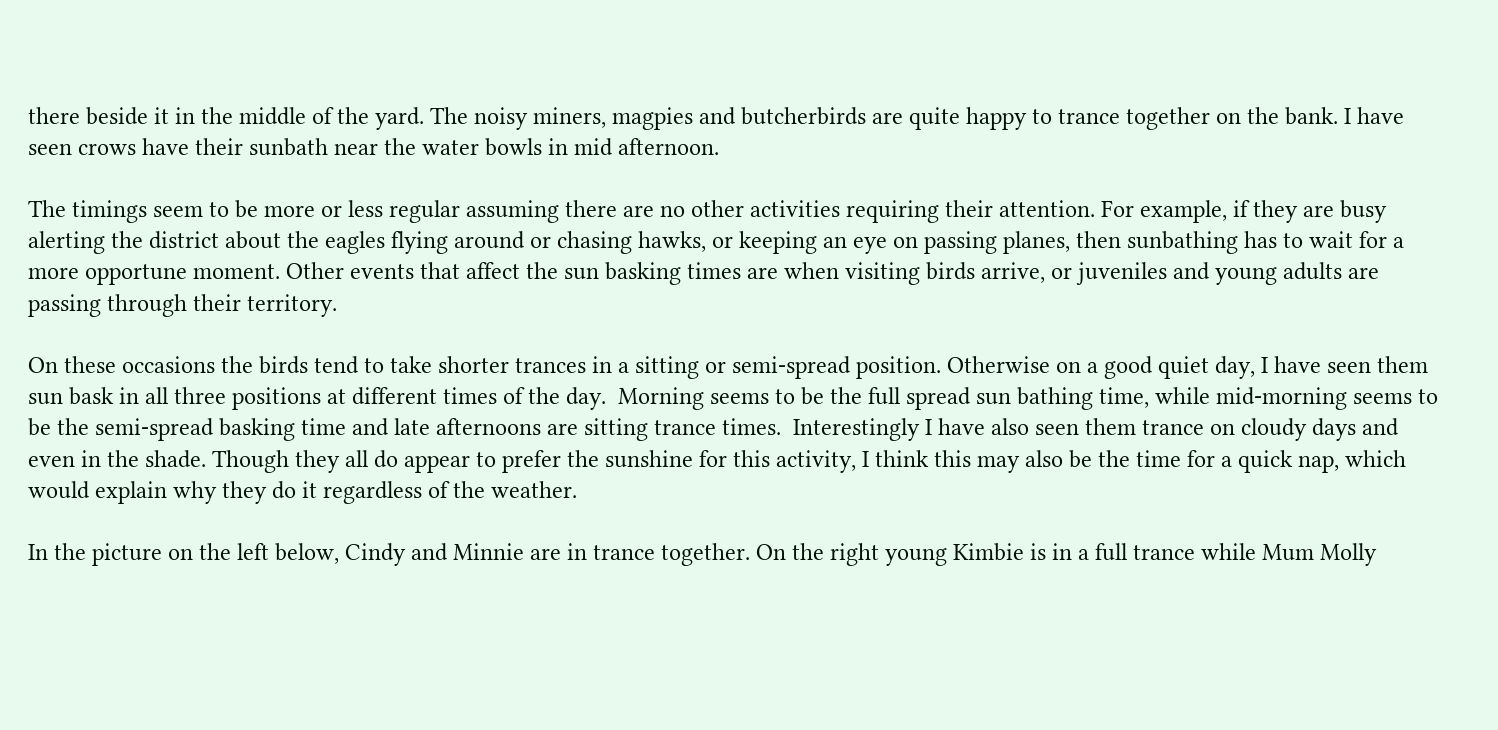there beside it in the middle of the yard. The noisy miners, magpies and butcherbirds are quite happy to trance together on the bank. I have seen crows have their sunbath near the water bowls in mid afternoon.

The timings seem to be more or less regular assuming there are no other activities requiring their attention. For example, if they are busy alerting the district about the eagles flying around or chasing hawks, or keeping an eye on passing planes, then sunbathing has to wait for a more opportune moment. Other events that affect the sun basking times are when visiting birds arrive, or juveniles and young adults are passing through their territory.

On these occasions the birds tend to take shorter trances in a sitting or semi-spread position. Otherwise on a good quiet day, I have seen them sun bask in all three positions at different times of the day.  Morning seems to be the full spread sun bathing time, while mid-morning seems to be the semi-spread basking time and late afternoons are sitting trance times.  Interestingly I have also seen them trance on cloudy days and even in the shade. Though they all do appear to prefer the sunshine for this activity, I think this may also be the time for a quick nap, which would explain why they do it regardless of the weather.

In the picture on the left below, Cindy and Minnie are in trance together. On the right young Kimbie is in a full trance while Mum Molly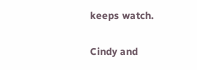keeps watch.

Cindy and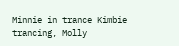Minnie in trance Kimbie trancing, Molly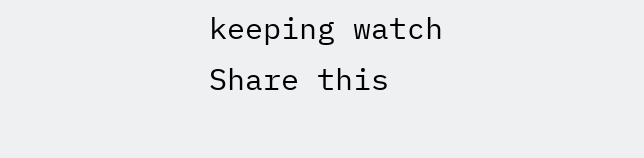keeping watch
Share this